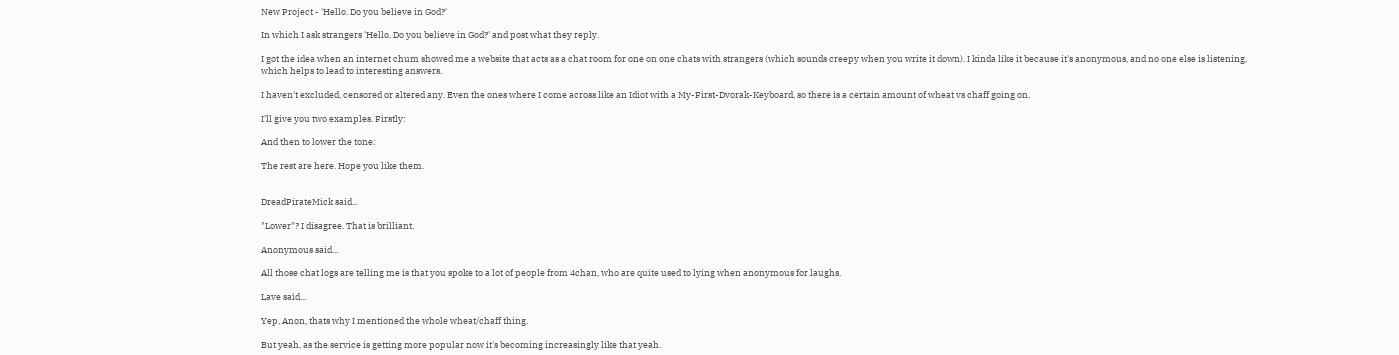New Project - 'Hello. Do you believe in God?'

In which I ask strangers 'Hello. Do you believe in God?' and post what they reply.

I got the idea when an internet chum showed me a website that acts as a chat room for one on one chats with strangers (which sounds creepy when you write it down). I kinda like it because it's anonymous, and no one else is listening, which helps to lead to interesting answers.

I haven't excluded, censored or altered any. Even the ones where I come across like an Idiot with a My-First-Dvorak-Keyboard, so there is a certain amount of wheat vs chaff going on.

I'll give you two examples. Firstly:

And then to lower the tone:

The rest are here. Hope you like them.


DreadPirateMick said...

"Lower"? I disagree. That is brilliant.

Anonymous said...

All those chat logs are telling me is that you spoke to a lot of people from 4chan, who are quite used to lying when anonymous for laughs.

Lave said...

Yep, Anon, thats why I mentioned the whole wheat/chaff thing.

But yeah, as the service is getting more popular now it's becoming increasingly like that yeah.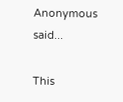Anonymous said...

This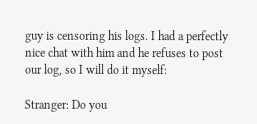guy is censoring his logs. I had a perfectly nice chat with him and he refuses to post our log, so I will do it myself:

Stranger: Do you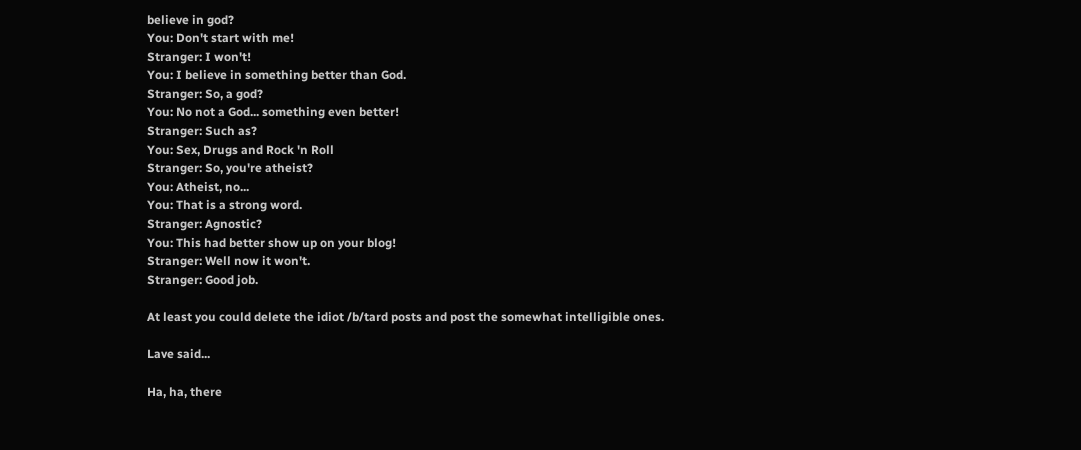believe in god?
You: Don't start with me!
Stranger: I won't!
You: I believe in something better than God.
Stranger: So, a god?
You: No not a God... something even better!
Stranger: Such as?
You: Sex, Drugs and Rock 'n Roll
Stranger: So, you're atheist?
You: Atheist, no...
You: That is a strong word.
Stranger: Agnostic?
You: This had better show up on your blog!
Stranger: Well now it won't.
Stranger: Good job.

At least you could delete the idiot /b/tard posts and post the somewhat intelligible ones.

Lave said...

Ha, ha, there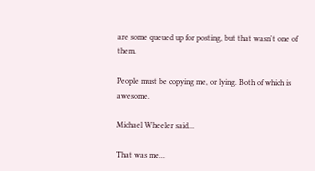are some queued up for posting, but that wasn't one of them.

People must be copying me, or lying. Both of which is awesome.

Michael Wheeler said...

That was me...